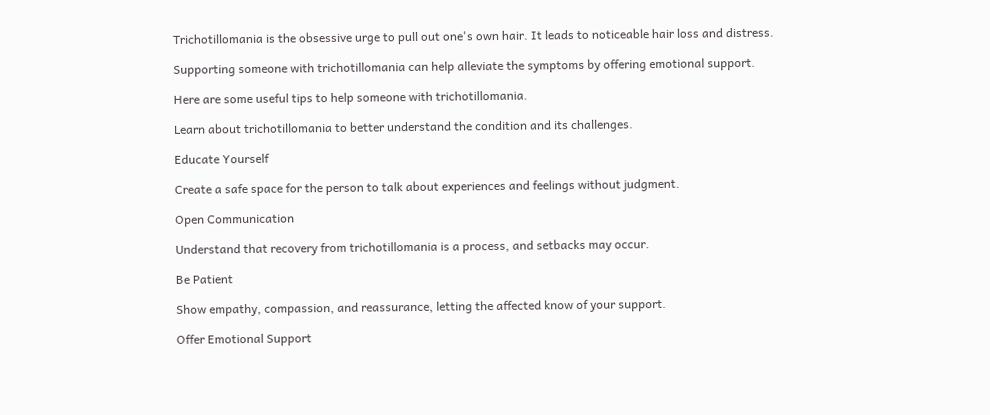Trichotillomania is the obsessive urge to pull out one's own hair. It leads to noticeable hair loss and distress.

Supporting someone with trichotillomania can help alleviate the symptoms by offering emotional support.

Here are some useful tips to help someone with trichotillomania.

Learn about trichotillomania to better understand the condition and its challenges.

Educate Yourself

Create a safe space for the person to talk about experiences and feelings without judgment.

Open Communication

Understand that recovery from trichotillomania is a process, and setbacks may occur.

Be Patient

Show empathy, compassion, and reassurance, letting the affected know of your support.

Offer Emotional Support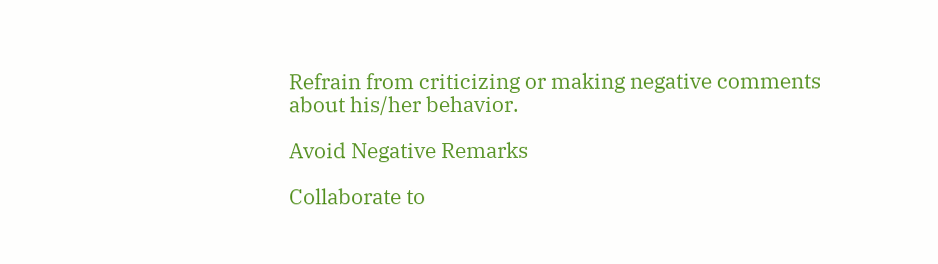Refrain from criticizing or making negative comments about his/her behavior.

Avoid Negative Remarks

Collaborate to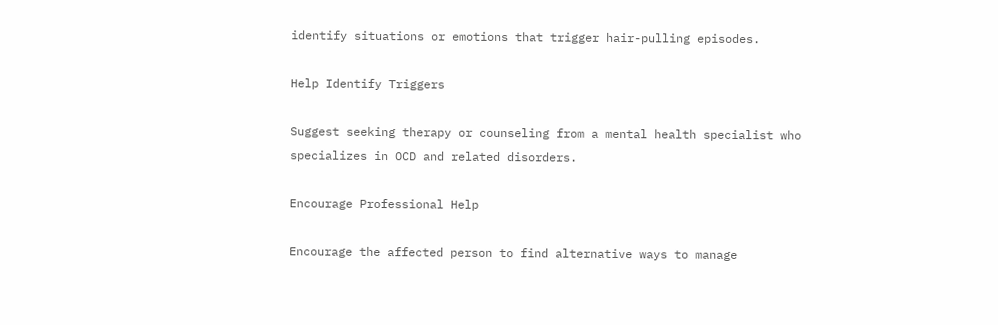identify situations or emotions that trigger hair-pulling episodes.

Help Identify Triggers

Suggest seeking therapy or counseling from a mental health specialist who specializes in OCD and related disorders.

Encourage Professional Help

Encourage the affected person to find alternative ways to manage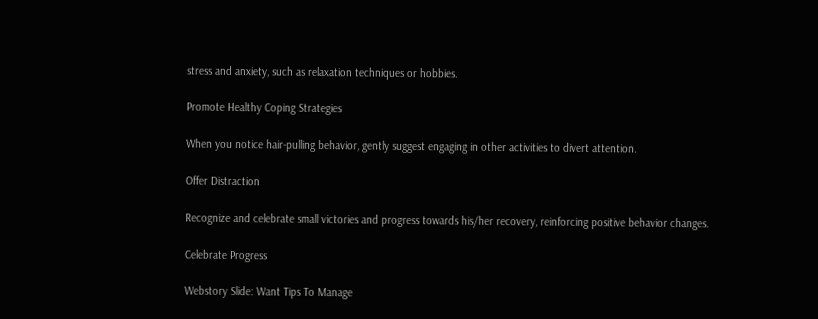stress and anxiety, such as relaxation techniques or hobbies.

Promote Healthy Coping Strategies

When you notice hair-pulling behavior, gently suggest engaging in other activities to divert attention.

Offer Distraction

Recognize and celebrate small victories and progress towards his/her recovery, reinforcing positive behavior changes.

Celebrate Progress

Webstory Slide: Want Tips To Manage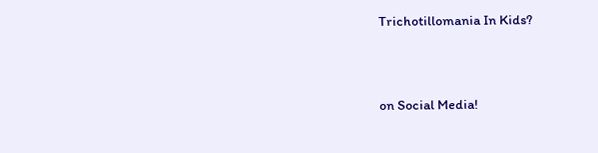Trichotillomania In Kids?


on Social Media!